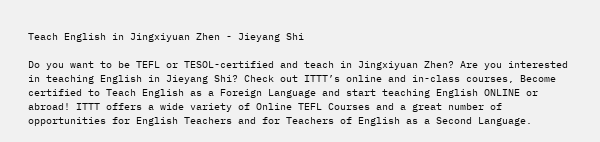Teach English in Jingxiyuan Zhen - Jieyang Shi

Do you want to be TEFL or TESOL-certified and teach in Jingxiyuan Zhen? Are you interested in teaching English in Jieyang Shi? Check out ITTT’s online and in-class courses, Become certified to Teach English as a Foreign Language and start teaching English ONLINE or abroad! ITTT offers a wide variety of Online TEFL Courses and a great number of opportunities for English Teachers and for Teachers of English as a Second Language.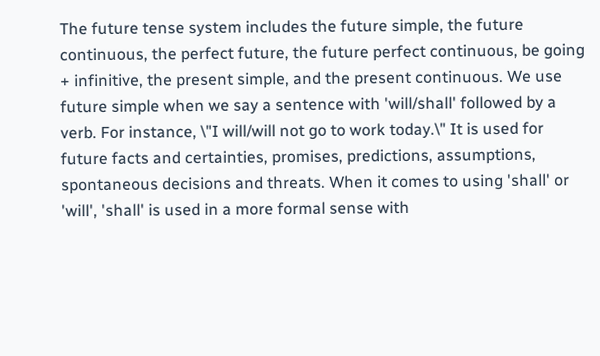The future tense system includes the future simple, the future continuous, the perfect future, the future perfect continuous, be going + infinitive, the present simple, and the present continuous. We use future simple when we say a sentence with 'will/shall' followed by a verb. For instance, \"I will/will not go to work today.\" It is used for future facts and certainties, promises, predictions, assumptions, spontaneous decisions and threats. When it comes to using 'shall' or 'will', 'shall' is used in a more formal sense with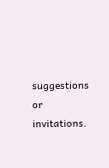suggestions or invitations.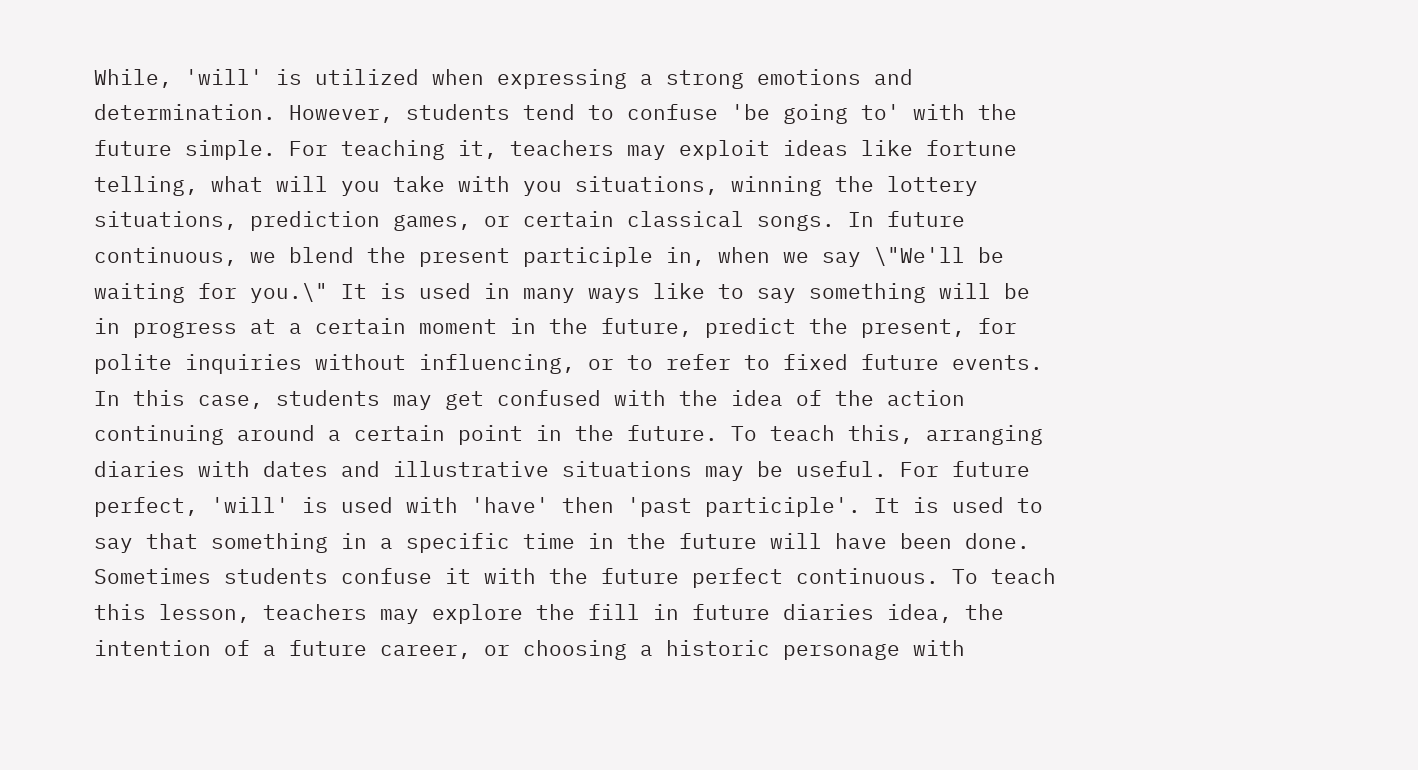While, 'will' is utilized when expressing a strong emotions and determination. However, students tend to confuse 'be going to' with the future simple. For teaching it, teachers may exploit ideas like fortune telling, what will you take with you situations, winning the lottery situations, prediction games, or certain classical songs. In future continuous, we blend the present participle in, when we say \"We'll be waiting for you.\" It is used in many ways like to say something will be in progress at a certain moment in the future, predict the present, for polite inquiries without influencing, or to refer to fixed future events. In this case, students may get confused with the idea of the action continuing around a certain point in the future. To teach this, arranging diaries with dates and illustrative situations may be useful. For future perfect, 'will' is used with 'have' then 'past participle'. It is used to say that something in a specific time in the future will have been done. Sometimes students confuse it with the future perfect continuous. To teach this lesson, teachers may explore the fill in future diaries idea, the intention of a future career, or choosing a historic personage with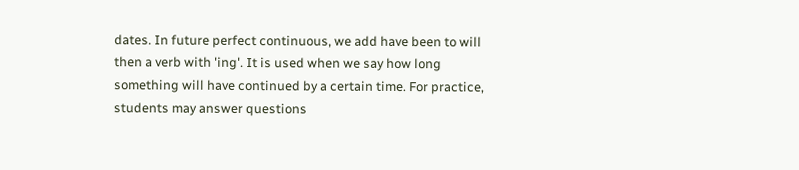dates. In future perfect continuous, we add have been to will then a verb with 'ing'. It is used when we say how long something will have continued by a certain time. For practice, students may answer questions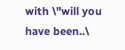with \"will you have been..\